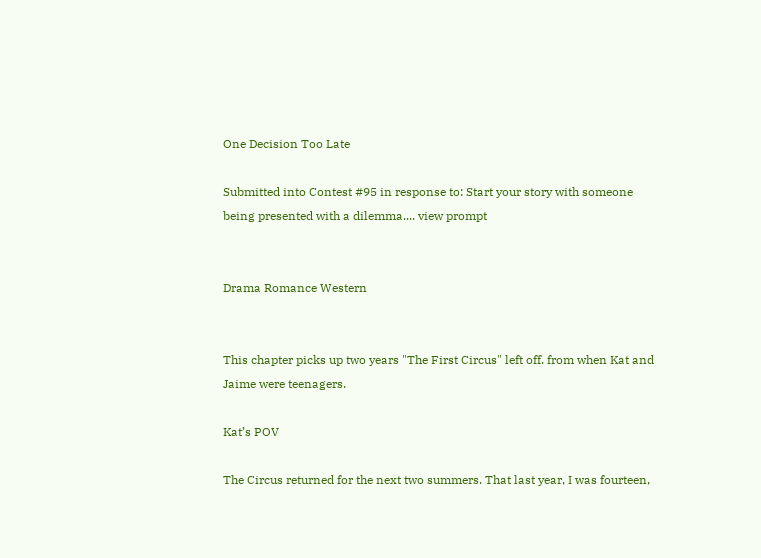One Decision Too Late

Submitted into Contest #95 in response to: Start your story with someone being presented with a dilemma.... view prompt


Drama Romance Western


This chapter picks up two years "The First Circus" left off. from when Kat and Jaime were teenagers.

Kat’s POV

The Circus returned for the next two summers. That last year, I was fourteen,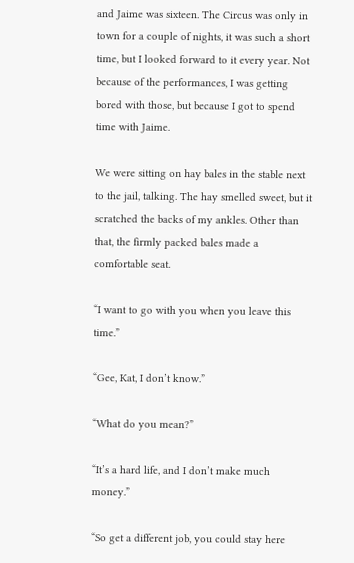and Jaime was sixteen. The Circus was only in town for a couple of nights, it was such a short time, but I looked forward to it every year. Not because of the performances, I was getting bored with those, but because I got to spend time with Jaime.

We were sitting on hay bales in the stable next to the jail, talking. The hay smelled sweet, but it scratched the backs of my ankles. Other than that, the firmly packed bales made a comfortable seat.

“I want to go with you when you leave this time.”

“Gee, Kat, I don’t know.”

“What do you mean?”

“It’s a hard life, and I don’t make much money.”

“So get a different job, you could stay here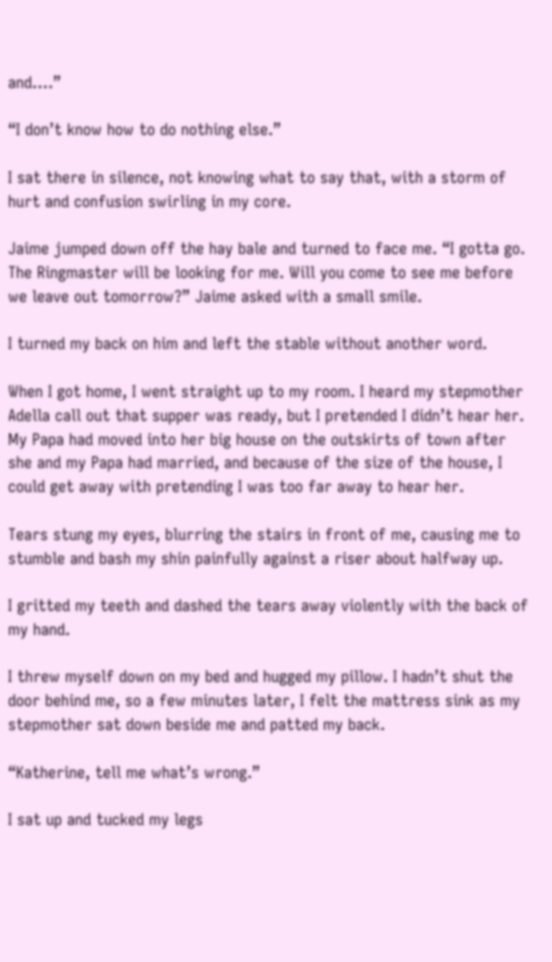and….”

“I don’t know how to do nothing else.”

I sat there in silence, not knowing what to say that, with a storm of hurt and confusion swirling in my core.

Jaime jumped down off the hay bale and turned to face me. “I gotta go. The Ringmaster will be looking for me. Will you come to see me before we leave out tomorrow?” Jaime asked with a small smile.

I turned my back on him and left the stable without another word.

When I got home, I went straight up to my room. I heard my stepmother Adella call out that supper was ready, but I pretended I didn’t hear her. My Papa had moved into her big house on the outskirts of town after she and my Papa had married, and because of the size of the house, I could get away with pretending I was too far away to hear her.

Tears stung my eyes, blurring the stairs in front of me, causing me to stumble and bash my shin painfully against a riser about halfway up.

I gritted my teeth and dashed the tears away violently with the back of my hand.

I threw myself down on my bed and hugged my pillow. I hadn’t shut the door behind me, so a few minutes later, I felt the mattress sink as my stepmother sat down beside me and patted my back.

“Katherine, tell me what’s wrong.”

I sat up and tucked my legs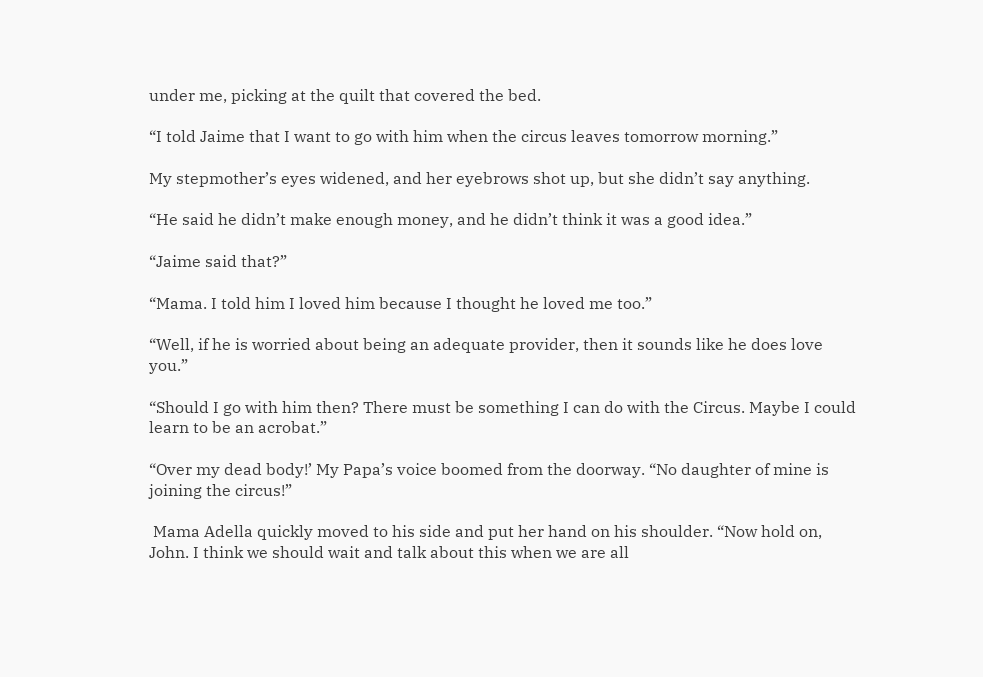under me, picking at the quilt that covered the bed.

“I told Jaime that I want to go with him when the circus leaves tomorrow morning.”

My stepmother’s eyes widened, and her eyebrows shot up, but she didn’t say anything.

“He said he didn’t make enough money, and he didn’t think it was a good idea.”

“Jaime said that?”

“Mama. I told him I loved him because I thought he loved me too.”

“Well, if he is worried about being an adequate provider, then it sounds like he does love you.”

“Should I go with him then? There must be something I can do with the Circus. Maybe I could learn to be an acrobat.”

“Over my dead body!’ My Papa’s voice boomed from the doorway. “No daughter of mine is joining the circus!”

 Mama Adella quickly moved to his side and put her hand on his shoulder. “Now hold on, John. I think we should wait and talk about this when we are all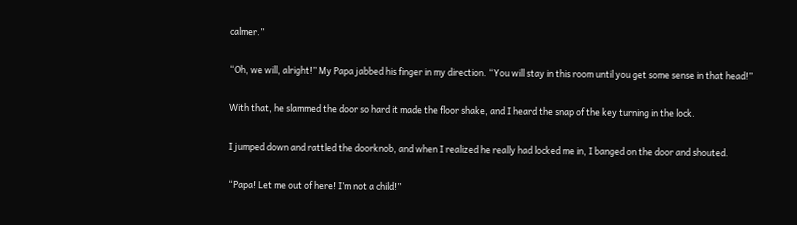calmer.”

“Oh, we will, alright!” My Papa jabbed his finger in my direction. “You will stay in this room until you get some sense in that head!”

With that, he slammed the door so hard it made the floor shake, and I heard the snap of the key turning in the lock.

I jumped down and rattled the doorknob, and when I realized he really had locked me in, I banged on the door and shouted.

“Papa! Let me out of here! I’m not a child!”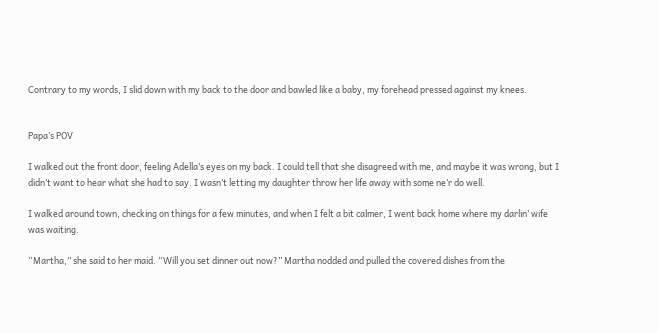Contrary to my words, I slid down with my back to the door and bawled like a baby, my forehead pressed against my knees.


Papa’s POV

I walked out the front door, feeling Adella’s eyes on my back. I could tell that she disagreed with me, and maybe it was wrong, but I didn’t want to hear what she had to say. I wasn’t letting my daughter throw her life away with some ne’r do well.

I walked around town, checking on things for a few minutes, and when I felt a bit calmer, I went back home where my darlin’ wife was waiting.

“Martha,” she said to her maid. “Will you set dinner out now?” Martha nodded and pulled the covered dishes from the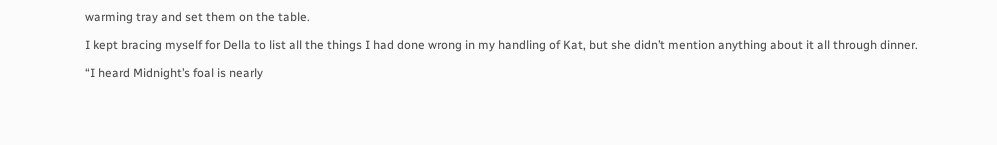warming tray and set them on the table.

I kept bracing myself for Della to list all the things I had done wrong in my handling of Kat, but she didn’t mention anything about it all through dinner.

“I heard Midnight’s foal is nearly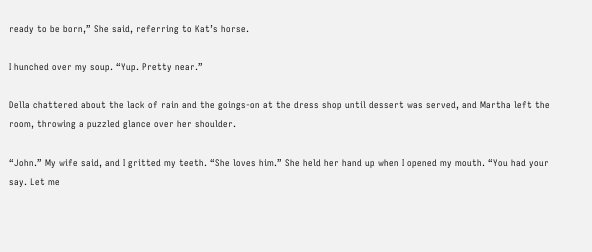ready to be born,” She said, referring to Kat’s horse.

I hunched over my soup. “Yup. Pretty near.”

Della chattered about the lack of rain and the goings-on at the dress shop until dessert was served, and Martha left the room, throwing a puzzled glance over her shoulder.

“John.” My wife said, and I gritted my teeth. “She loves him.” She held her hand up when I opened my mouth. “You had your say. Let me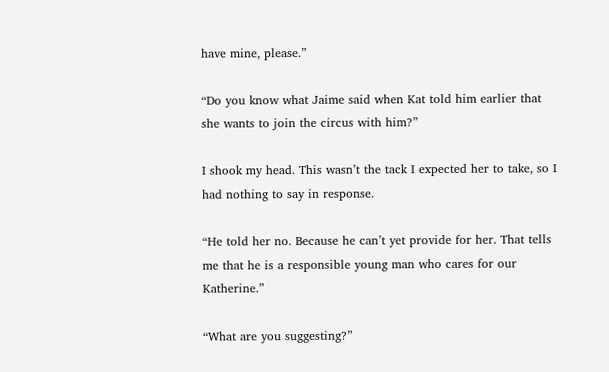have mine, please.”

“Do you know what Jaime said when Kat told him earlier that she wants to join the circus with him?”

I shook my head. This wasn’t the tack I expected her to take, so I had nothing to say in response.

“He told her no. Because he can’t yet provide for her. That tells me that he is a responsible young man who cares for our Katherine.”

“What are you suggesting?”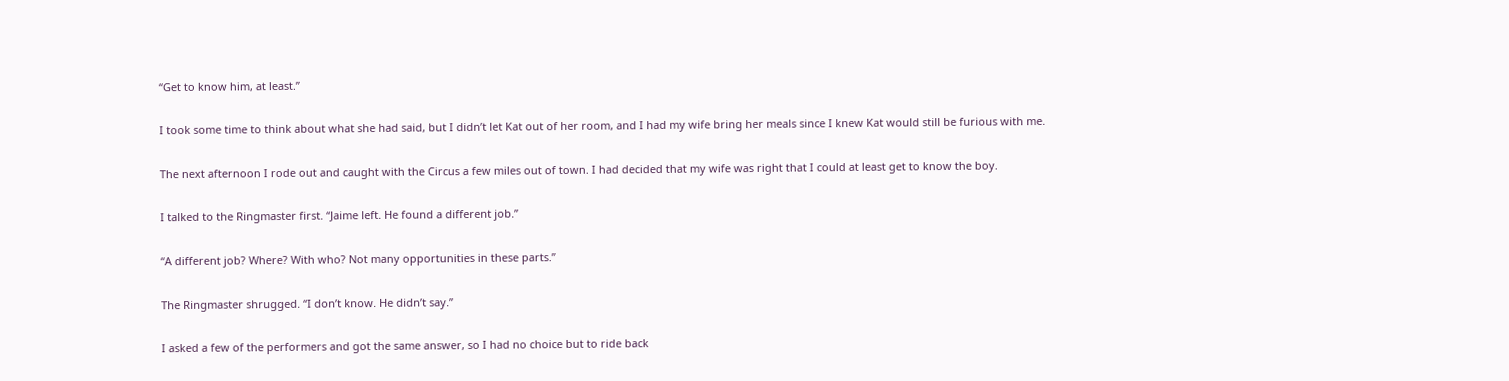“Get to know him, at least.”

I took some time to think about what she had said, but I didn’t let Kat out of her room, and I had my wife bring her meals since I knew Kat would still be furious with me.

The next afternoon I rode out and caught with the Circus a few miles out of town. I had decided that my wife was right that I could at least get to know the boy.

I talked to the Ringmaster first. “Jaime left. He found a different job.”

“A different job? Where? With who? Not many opportunities in these parts.”

The Ringmaster shrugged. “I don’t know. He didn’t say.”

I asked a few of the performers and got the same answer, so I had no choice but to ride back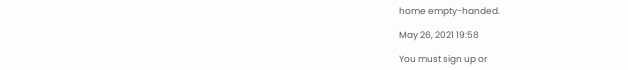home empty-handed.

May 26, 2021 19:58

You must sign up or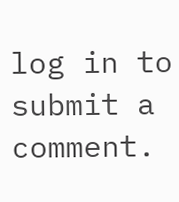log in to submit a comment.